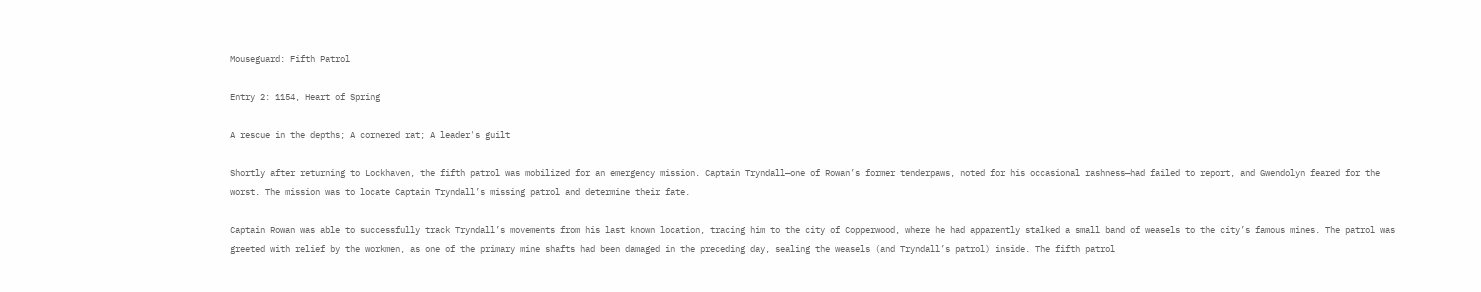Mouseguard: Fifth Patrol

Entry 2: 1154, Heart of Spring

A rescue in the depths; A cornered rat; A leader's guilt

Shortly after returning to Lockhaven, the fifth patrol was mobilized for an emergency mission. Captain Tryndall—one of Rowan’s former tenderpaws, noted for his occasional rashness—had failed to report, and Gwendolyn feared for the worst. The mission was to locate Captain Tryndall’s missing patrol and determine their fate.

Captain Rowan was able to successfully track Tryndall’s movements from his last known location, tracing him to the city of Copperwood, where he had apparently stalked a small band of weasels to the city’s famous mines. The patrol was greeted with relief by the workmen, as one of the primary mine shafts had been damaged in the preceding day, sealing the weasels (and Tryndall’s patrol) inside. The fifth patrol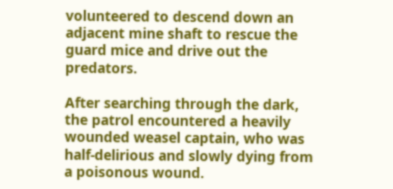volunteered to descend down an adjacent mine shaft to rescue the guard mice and drive out the predators.

After searching through the dark, the patrol encountered a heavily wounded weasel captain, who was half-delirious and slowly dying from a poisonous wound.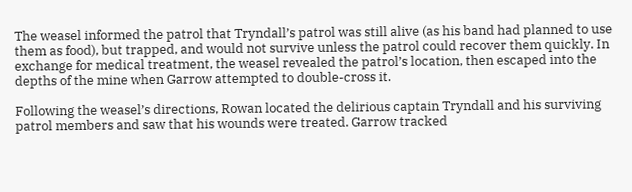The weasel informed the patrol that Tryndall’s patrol was still alive (as his band had planned to use them as food), but trapped, and would not survive unless the patrol could recover them quickly. In exchange for medical treatment, the weasel revealed the patrol’s location, then escaped into the depths of the mine when Garrow attempted to double-cross it.

Following the weasel’s directions, Rowan located the delirious captain Tryndall and his surviving patrol members and saw that his wounds were treated. Garrow tracked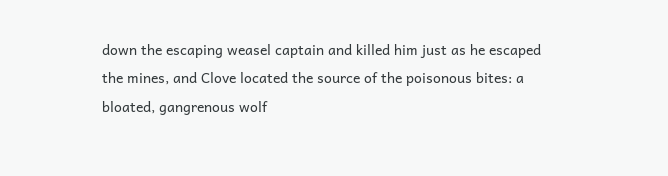down the escaping weasel captain and killed him just as he escaped the mines, and Clove located the source of the poisonous bites: a bloated, gangrenous wolf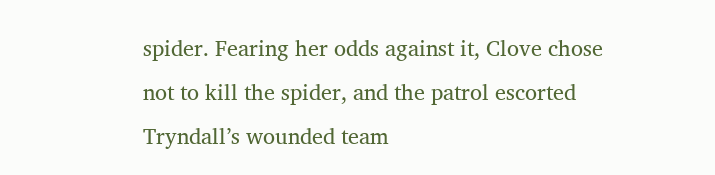spider. Fearing her odds against it, Clove chose not to kill the spider, and the patrol escorted Tryndall’s wounded team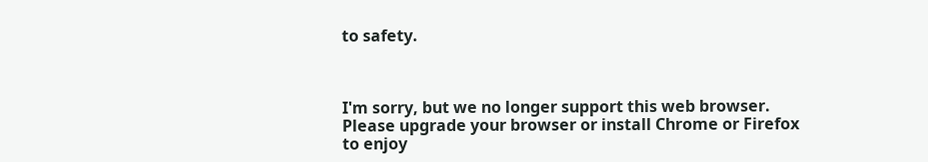to safety.



I'm sorry, but we no longer support this web browser. Please upgrade your browser or install Chrome or Firefox to enjoy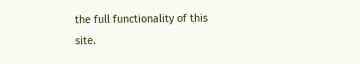the full functionality of this site.